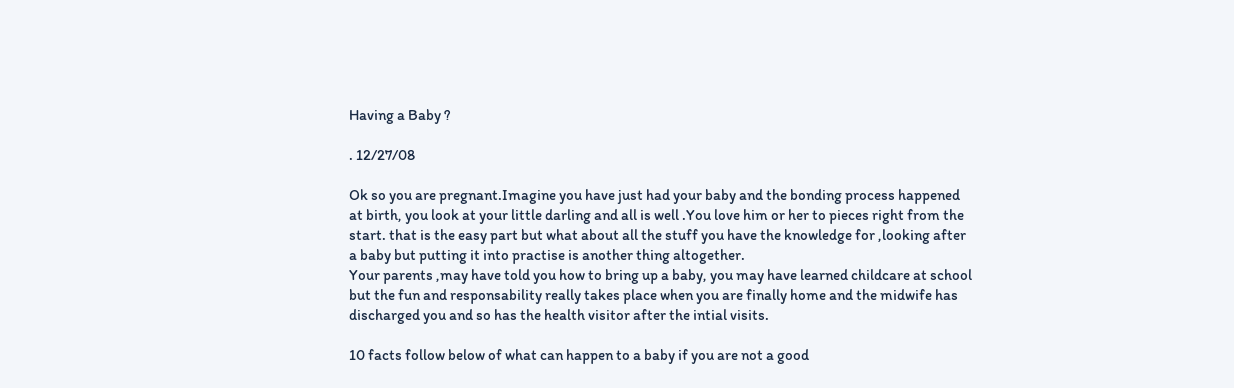Having a Baby ?

. 12/27/08

Ok so you are pregnant.Imagine you have just had your baby and the bonding process happened at birth, you look at your little darling and all is well .You love him or her to pieces right from the start. that is the easy part but what about all the stuff you have the knowledge for ,looking after a baby but putting it into practise is another thing altogether.
Your parents ,may have told you how to bring up a baby, you may have learned childcare at school but the fun and responsability really takes place when you are finally home and the midwife has discharged you and so has the health visitor after the intial visits.

10 facts follow below of what can happen to a baby if you are not a good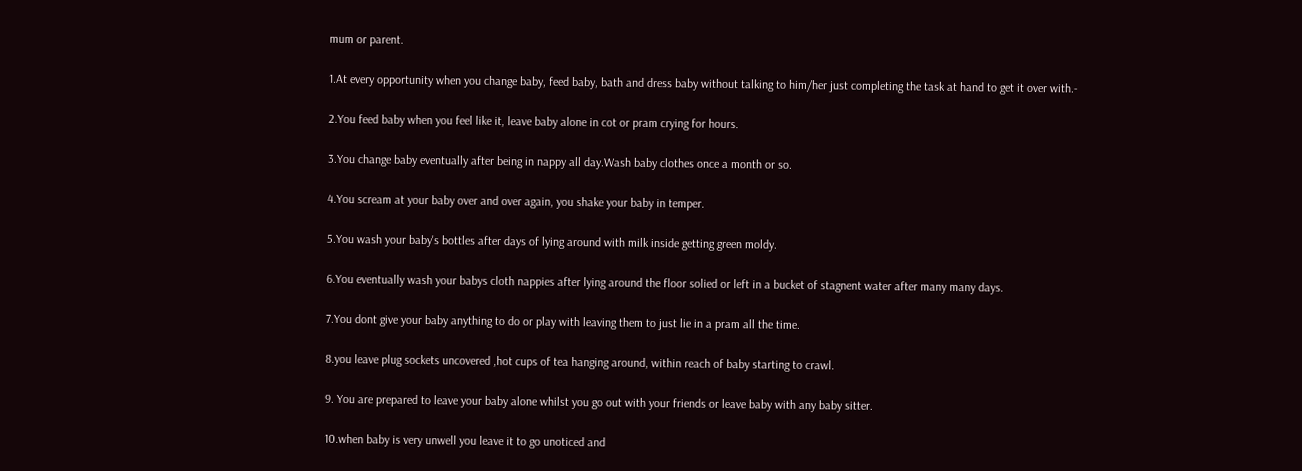mum or parent.

1.At every opportunity when you change baby, feed baby, bath and dress baby without talking to him/her just completing the task at hand to get it over with.-

2.You feed baby when you feel like it, leave baby alone in cot or pram crying for hours.

3.You change baby eventually after being in nappy all day.Wash baby clothes once a month or so.

4.You scream at your baby over and over again, you shake your baby in temper.

5.You wash your baby's bottles after days of lying around with milk inside getting green moldy.

6.You eventually wash your babys cloth nappies after lying around the floor solied or left in a bucket of stagnent water after many many days.

7.You dont give your baby anything to do or play with leaving them to just lie in a pram all the time.

8.you leave plug sockets uncovered ,hot cups of tea hanging around, within reach of baby starting to crawl.

9. You are prepared to leave your baby alone whilst you go out with your friends or leave baby with any baby sitter.

10.when baby is very unwell you leave it to go unoticed and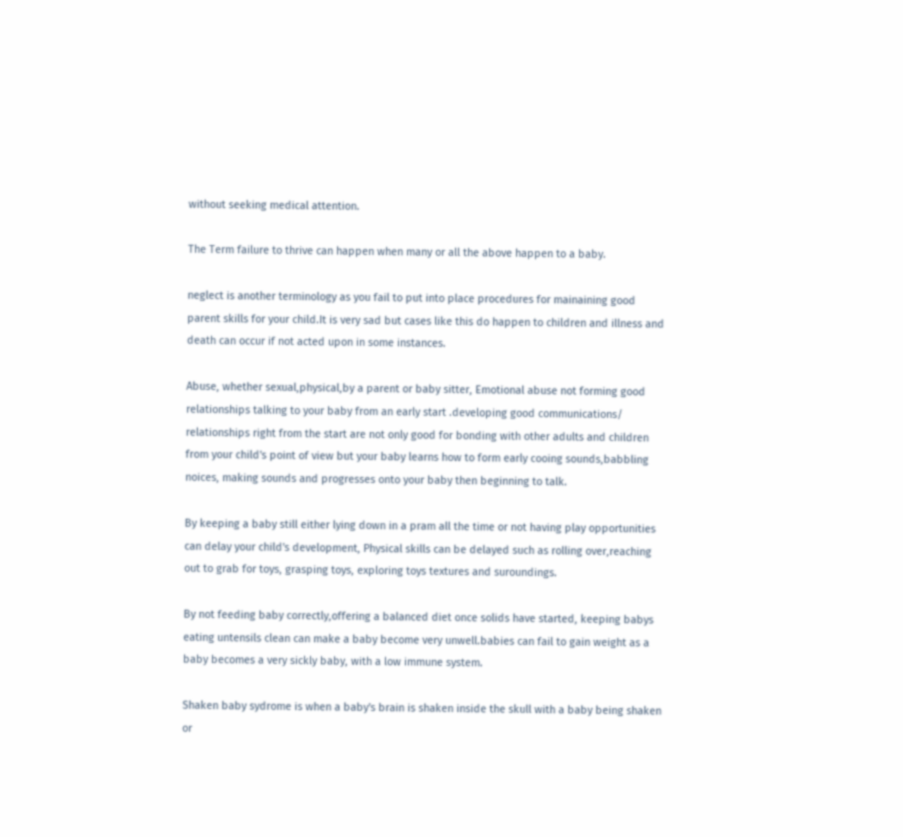without seeking medical attention.

The Term failure to thrive can happen when many or all the above happen to a baby.

neglect is another terminology as you fail to put into place procedures for mainaining good parent skills for your child.It is very sad but cases like this do happen to children and illness and death can occur if not acted upon in some instances.

Abuse, whether sexual,physical,by a parent or baby sitter, Emotional abuse not forming good relationships talking to your baby from an early start .developing good communications/ relationships right from the start are not only good for bonding with other adults and children from your child's point of view but your baby learns how to form early cooing sounds,babbling noices, making sounds and progresses onto your baby then beginning to talk.

By keeping a baby still either lying down in a pram all the time or not having play opportunities can delay your child's development, Physical skills can be delayed such as rolling over,reaching out to grab for toys, grasping toys, exploring toys textures and suroundings.

By not feeding baby correctly,offering a balanced diet once solids have started, keeping babys eating untensils clean can make a baby become very unwell.babies can fail to gain weight as a baby becomes a very sickly baby, with a low immune system.

Shaken baby sydrome is when a baby's brain is shaken inside the skull with a baby being shaken or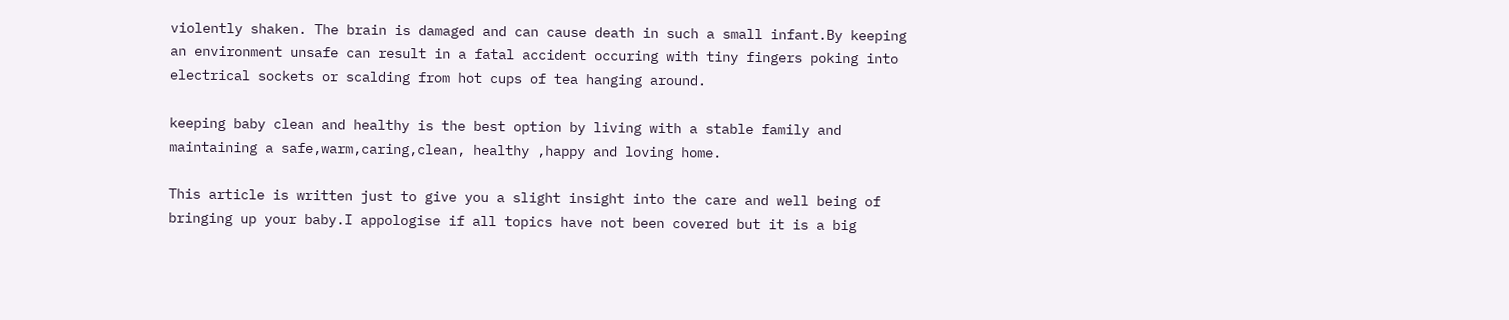violently shaken. The brain is damaged and can cause death in such a small infant.By keeping an environment unsafe can result in a fatal accident occuring with tiny fingers poking into electrical sockets or scalding from hot cups of tea hanging around.

keeping baby clean and healthy is the best option by living with a stable family and maintaining a safe,warm,caring,clean, healthy ,happy and loving home.

This article is written just to give you a slight insight into the care and well being of bringing up your baby.I appologise if all topics have not been covered but it is a big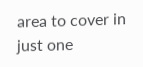area to cover in just one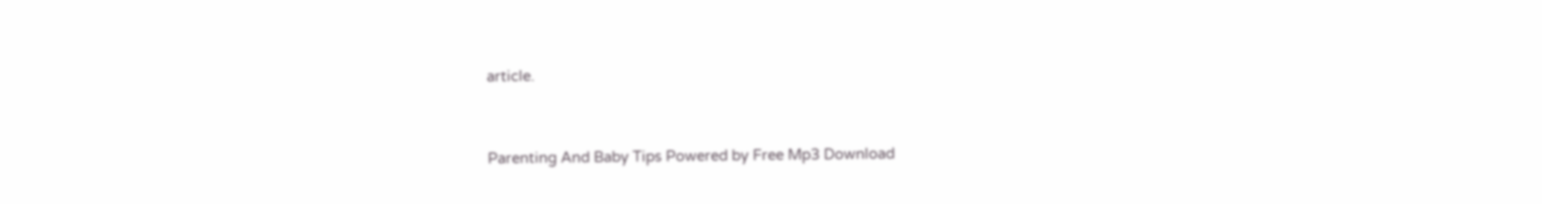article.


Parenting And Baby Tips Powered by Free Mp3 Download